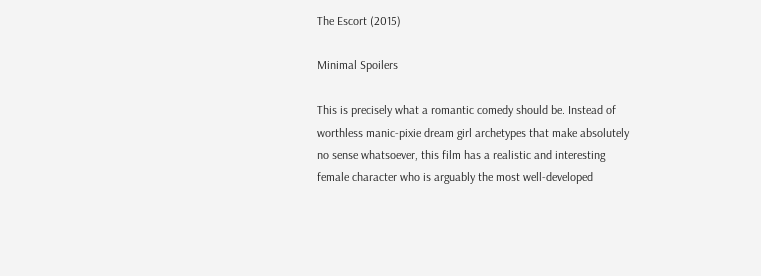The Escort (2015)

Minimal Spoilers

This is precisely what a romantic comedy should be. Instead of worthless manic-pixie dream girl archetypes that make absolutely no sense whatsoever, this film has a realistic and interesting female character who is arguably the most well-developed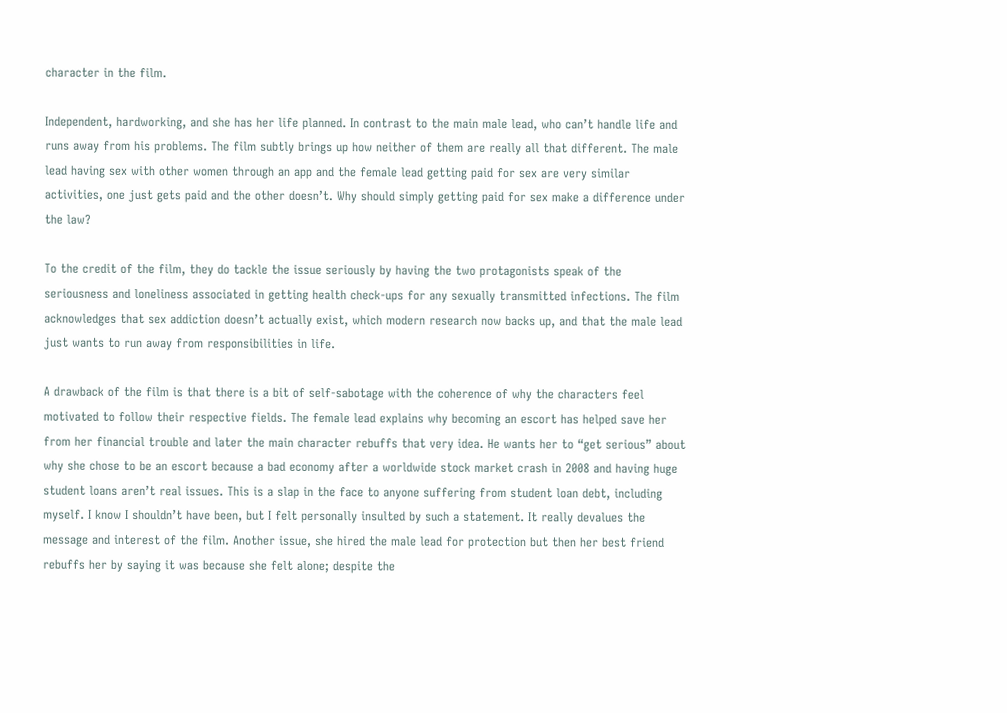character in the film.

Independent, hardworking, and she has her life planned. In contrast to the main male lead, who can’t handle life and runs away from his problems. The film subtly brings up how neither of them are really all that different. The male lead having sex with other women through an app and the female lead getting paid for sex are very similar activities, one just gets paid and the other doesn’t. Why should simply getting paid for sex make a difference under the law?

To the credit of the film, they do tackle the issue seriously by having the two protagonists speak of the seriousness and loneliness associated in getting health check-ups for any sexually transmitted infections. The film acknowledges that sex addiction doesn’t actually exist, which modern research now backs up, and that the male lead just wants to run away from responsibilities in life.

A drawback of the film is that there is a bit of self-sabotage with the coherence of why the characters feel motivated to follow their respective fields. The female lead explains why becoming an escort has helped save her from her financial trouble and later the main character rebuffs that very idea. He wants her to “get serious” about why she chose to be an escort because a bad economy after a worldwide stock market crash in 2008 and having huge student loans aren’t real issues. This is a slap in the face to anyone suffering from student loan debt, including myself. I know I shouldn’t have been, but I felt personally insulted by such a statement. It really devalues the message and interest of the film. Another issue, she hired the male lead for protection but then her best friend rebuffs her by saying it was because she felt alone; despite the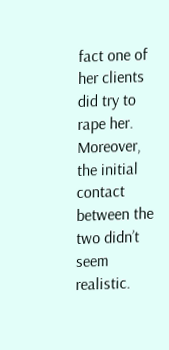fact one of her clients did try to rape her. Moreover, the initial contact between the two didn’t seem realistic.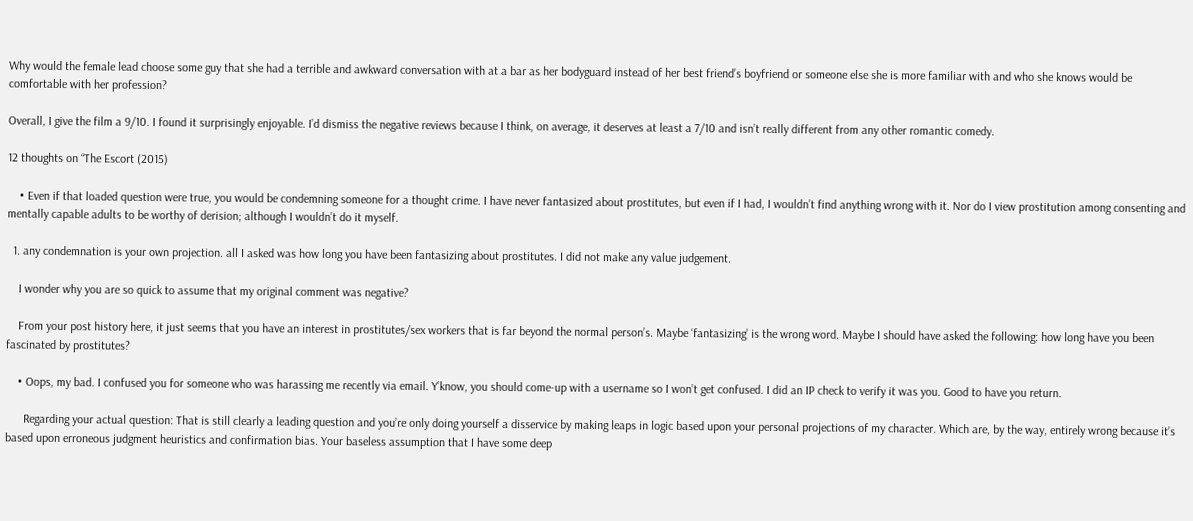Why would the female lead choose some guy that she had a terrible and awkward conversation with at a bar as her bodyguard instead of her best friend’s boyfriend or someone else she is more familiar with and who she knows would be comfortable with her profession?

Overall, I give the film a 9/10. I found it surprisingly enjoyable. I’d dismiss the negative reviews because I think, on average, it deserves at least a 7/10 and isn’t really different from any other romantic comedy.

12 thoughts on “The Escort (2015)

    • Even if that loaded question were true, you would be condemning someone for a thought crime. I have never fantasized about prostitutes, but even if I had, I wouldn’t find anything wrong with it. Nor do I view prostitution among consenting and mentally capable adults to be worthy of derision; although I wouldn’t do it myself.

  1. any condemnation is your own projection. all I asked was how long you have been fantasizing about prostitutes. I did not make any value judgement.

    I wonder why you are so quick to assume that my original comment was negative?

    From your post history here, it just seems that you have an interest in prostitutes/sex workers that is far beyond the normal person’s. Maybe ‘fantasizing’ is the wrong word. Maybe I should have asked the following: how long have you been fascinated by prostitutes?

    • Oops, my bad. I confused you for someone who was harassing me recently via email. Y’know, you should come-up with a username so I won’t get confused. I did an IP check to verify it was you. Good to have you return.

      Regarding your actual question: That is still clearly a leading question and you’re only doing yourself a disservice by making leaps in logic based upon your personal projections of my character. Which are, by the way, entirely wrong because it’s based upon erroneous judgment heuristics and confirmation bias. Your baseless assumption that I have some deep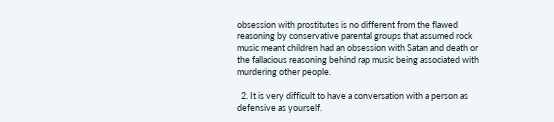obsession with prostitutes is no different from the flawed reasoning by conservative parental groups that assumed rock music meant children had an obsession with Satan and death or the fallacious reasoning behind rap music being associated with murdering other people.

  2. It is very difficult to have a conversation with a person as defensive as yourself.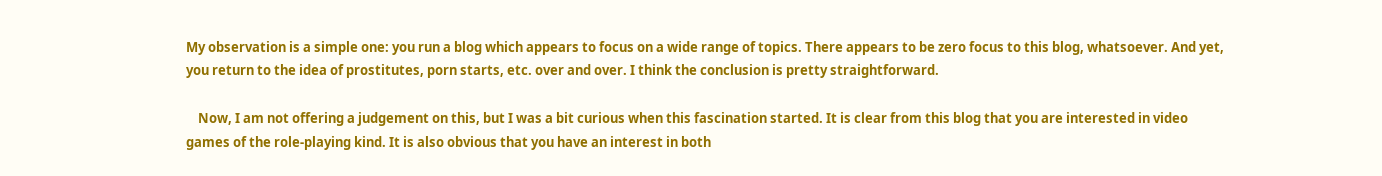My observation is a simple one: you run a blog which appears to focus on a wide range of topics. There appears to be zero focus to this blog, whatsoever. And yet, you return to the idea of prostitutes, porn starts, etc. over and over. I think the conclusion is pretty straightforward.

    Now, I am not offering a judgement on this, but I was a bit curious when this fascination started. It is clear from this blog that you are interested in video games of the role-playing kind. It is also obvious that you have an interest in both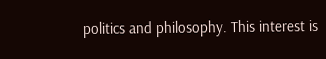politics and philosophy. This interest is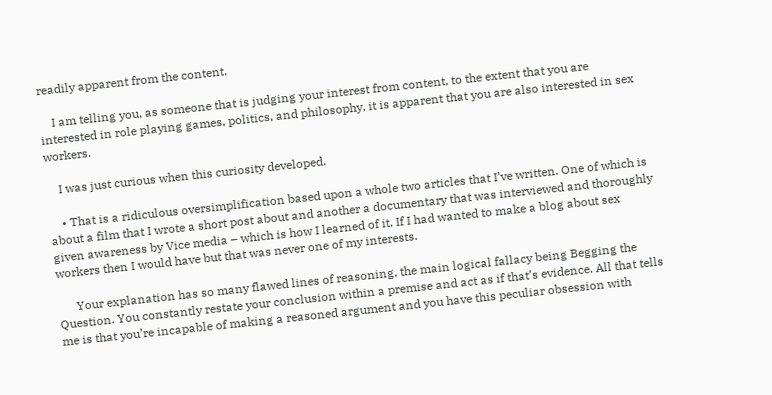readily apparent from the content.

    I am telling you, as someone that is judging your interest from content, to the extent that you are interested in role playing games, politics, and philosophy, it is apparent that you are also interested in sex workers.

    I was just curious when this curiosity developed.

    • That is a ridiculous oversimplification based upon a whole two articles that I’ve written. One of which is about a film that I wrote a short post about and another a documentary that was interviewed and thoroughly given awareness by Vice media – which is how I learned of it. If I had wanted to make a blog about sex workers then I would have but that was never one of my interests.

      Your explanation has so many flawed lines of reasoning, the main logical fallacy being Begging the Question. You constantly restate your conclusion within a premise and act as if that’s evidence. All that tells me is that you’re incapable of making a reasoned argument and you have this peculiar obsession with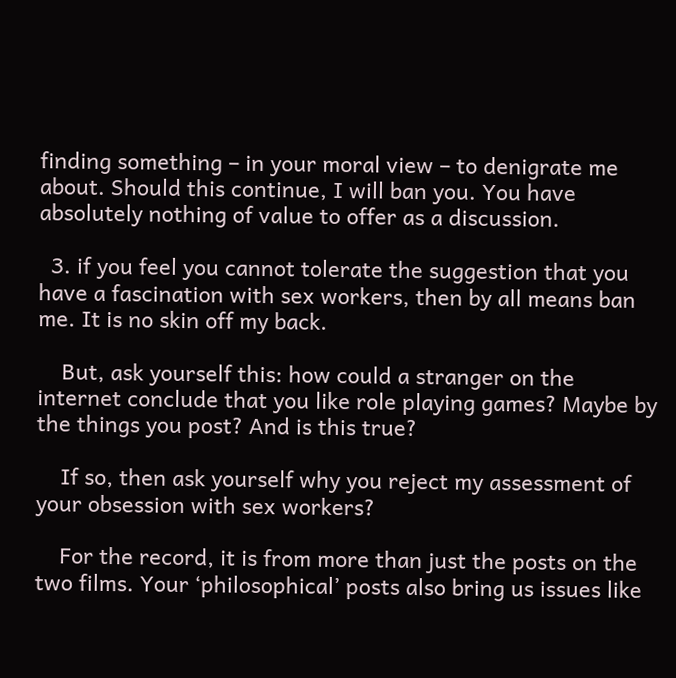finding something – in your moral view – to denigrate me about. Should this continue, I will ban you. You have absolutely nothing of value to offer as a discussion.

  3. if you feel you cannot tolerate the suggestion that you have a fascination with sex workers, then by all means ban me. It is no skin off my back.

    But, ask yourself this: how could a stranger on the internet conclude that you like role playing games? Maybe by the things you post? And is this true?

    If so, then ask yourself why you reject my assessment of your obsession with sex workers?

    For the record, it is from more than just the posts on the two films. Your ‘philosophical’ posts also bring us issues like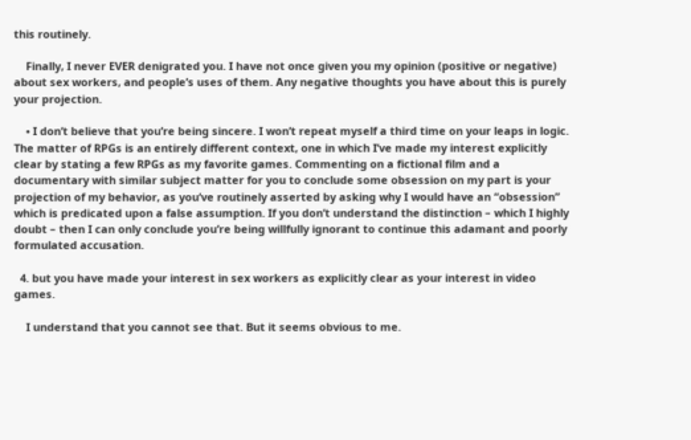this routinely.

    Finally, I never EVER denigrated you. I have not once given you my opinion (positive or negative) about sex workers, and people’s uses of them. Any negative thoughts you have about this is purely your projection.

    • I don’t believe that you’re being sincere. I won’t repeat myself a third time on your leaps in logic. The matter of RPGs is an entirely different context, one in which I’ve made my interest explicitly clear by stating a few RPGs as my favorite games. Commenting on a fictional film and a documentary with similar subject matter for you to conclude some obsession on my part is your projection of my behavior, as you’ve routinely asserted by asking why I would have an “obsession” which is predicated upon a false assumption. If you don’t understand the distinction – which I highly doubt – then I can only conclude you’re being willfully ignorant to continue this adamant and poorly formulated accusation.

  4. but you have made your interest in sex workers as explicitly clear as your interest in video games.

    I understand that you cannot see that. But it seems obvious to me.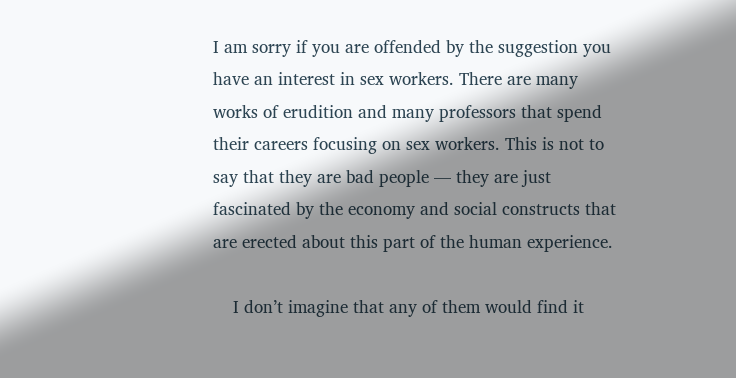I am sorry if you are offended by the suggestion you have an interest in sex workers. There are many works of erudition and many professors that spend their careers focusing on sex workers. This is not to say that they are bad people — they are just fascinated by the economy and social constructs that are erected about this part of the human experience.

    I don’t imagine that any of them would find it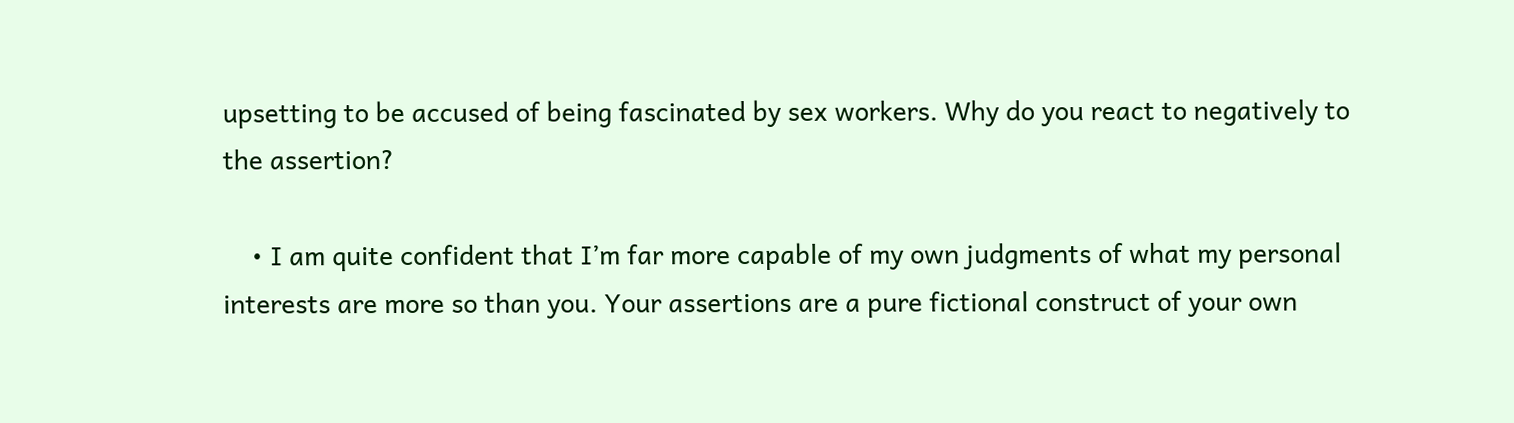upsetting to be accused of being fascinated by sex workers. Why do you react to negatively to the assertion?

    • I am quite confident that I’m far more capable of my own judgments of what my personal interests are more so than you. Your assertions are a pure fictional construct of your own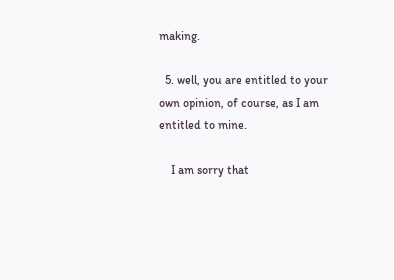making.

  5. well, you are entitled to your own opinion, of course, as I am entitled to mine.

    I am sorry that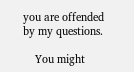you are offended by my questions.

    You might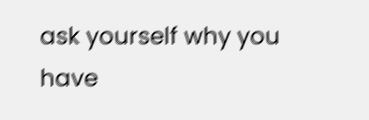ask yourself why you have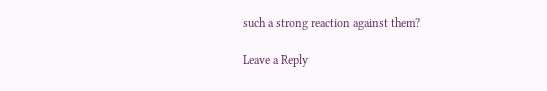such a strong reaction against them?

Leave a Reply